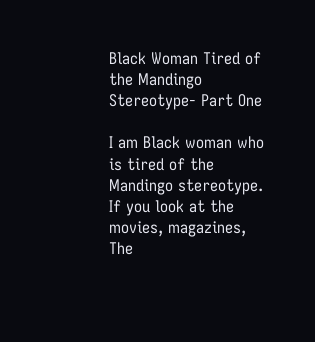Black Woman Tired of the Mandingo Stereotype- Part One

I am Black woman who is tired of the Mandingo stereotype. If you look at the movies, magazines, The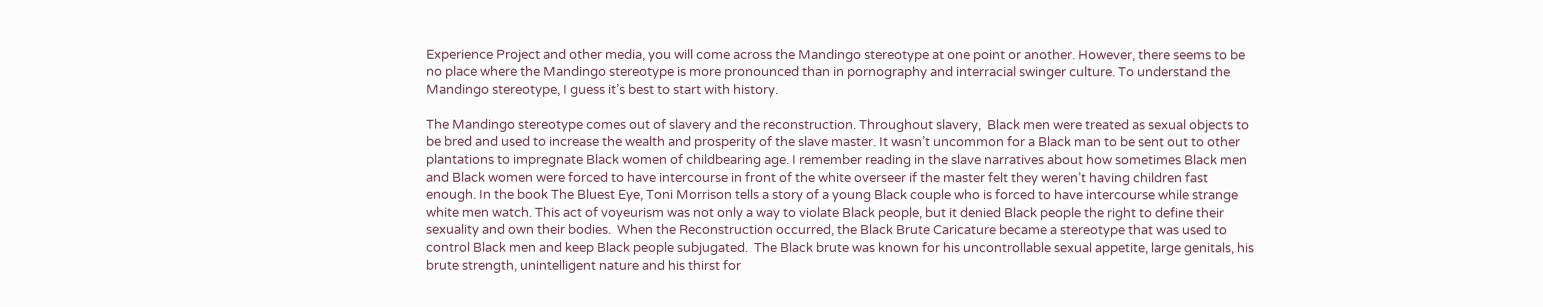Experience Project and other media, you will come across the Mandingo stereotype at one point or another. However, there seems to be no place where the Mandingo stereotype is more pronounced than in pornography and interracial swinger culture. To understand the Mandingo stereotype, I guess it’s best to start with history.

The Mandingo stereotype comes out of slavery and the reconstruction. Throughout slavery,  Black men were treated as sexual objects to be bred and used to increase the wealth and prosperity of the slave master. It wasn’t uncommon for a Black man to be sent out to other plantations to impregnate Black women of childbearing age. I remember reading in the slave narratives about how sometimes Black men and Black women were forced to have intercourse in front of the white overseer if the master felt they weren’t having children fast enough. In the book The Bluest Eye, Toni Morrison tells a story of a young Black couple who is forced to have intercourse while strange white men watch. This act of voyeurism was not only a way to violate Black people, but it denied Black people the right to define their sexuality and own their bodies.  When the Reconstruction occurred, the Black Brute Caricature became a stereotype that was used to control Black men and keep Black people subjugated.  The Black brute was known for his uncontrollable sexual appetite, large genitals, his brute strength, unintelligent nature and his thirst for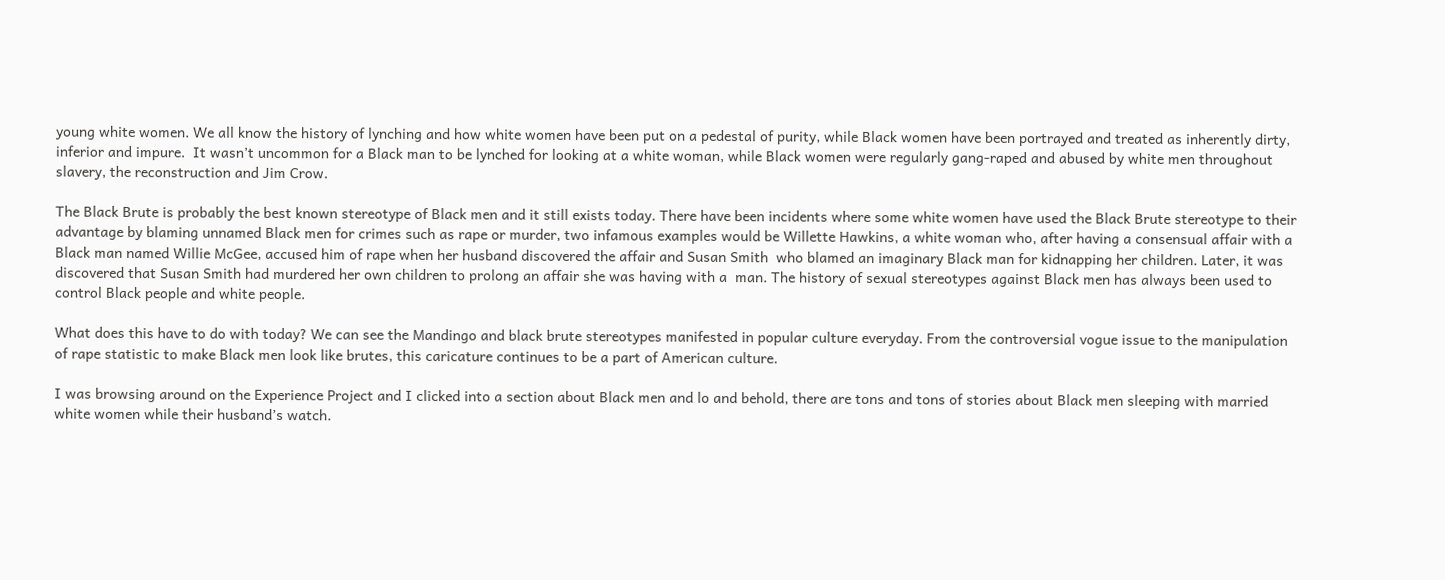young white women. We all know the history of lynching and how white women have been put on a pedestal of purity, while Black women have been portrayed and treated as inherently dirty, inferior and impure.  It wasn’t uncommon for a Black man to be lynched for looking at a white woman, while Black women were regularly gang-raped and abused by white men throughout slavery, the reconstruction and Jim Crow.

The Black Brute is probably the best known stereotype of Black men and it still exists today. There have been incidents where some white women have used the Black Brute stereotype to their advantage by blaming unnamed Black men for crimes such as rape or murder, two infamous examples would be Willette Hawkins, a white woman who, after having a consensual affair with a Black man named Willie McGee, accused him of rape when her husband discovered the affair and Susan Smith  who blamed an imaginary Black man for kidnapping her children. Later, it was discovered that Susan Smith had murdered her own children to prolong an affair she was having with a  man. The history of sexual stereotypes against Black men has always been used to control Black people and white people.

What does this have to do with today? We can see the Mandingo and black brute stereotypes manifested in popular culture everyday. From the controversial vogue issue to the manipulation of rape statistic to make Black men look like brutes, this caricature continues to be a part of American culture.

I was browsing around on the Experience Project and I clicked into a section about Black men and lo and behold, there are tons and tons of stories about Black men sleeping with married white women while their husband’s watch.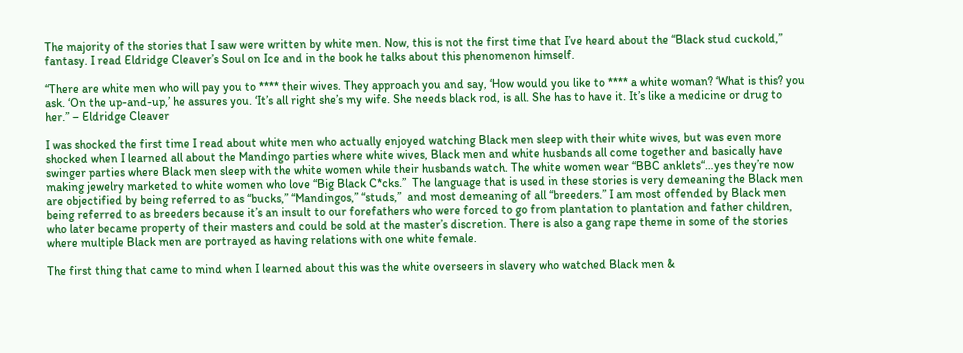The majority of the stories that I saw were written by white men. Now, this is not the first time that I’ve heard about the “Black stud cuckold,” fantasy. I read Eldridge Cleaver’s Soul on Ice and in the book he talks about this phenomenon himself.

“There are white men who will pay you to **** their wives. They approach you and say, ‘How would you like to **** a white woman? ‘What is this? you ask. ‘On the up-and-up,’ he assures you. ‘It’s all right she’s my wife. She needs black rod, is all. She has to have it. It’s like a medicine or drug to her.” – Eldridge Cleaver

I was shocked the first time I read about white men who actually enjoyed watching Black men sleep with their white wives, but was even more shocked when I learned all about the Mandingo parties where white wives, Black men and white husbands all come together and basically have swinger parties where Black men sleep with the white women while their husbands watch. The white women wear “BBC anklets“…yes they’re now making jewelry marketed to white women who love “Big Black C*cks.”  The language that is used in these stories is very demeaning the Black men are objectified by being referred to as “bucks,” “Mandingos,” “studs,”  and most demeaning of all “breeders.” I am most offended by Black men being referred to as breeders because it’s an insult to our forefathers who were forced to go from plantation to plantation and father children, who later became property of their masters and could be sold at the master’s discretion. There is also a gang rape theme in some of the stories where multiple Black men are portrayed as having relations with one white female.

The first thing that came to mind when I learned about this was the white overseers in slavery who watched Black men &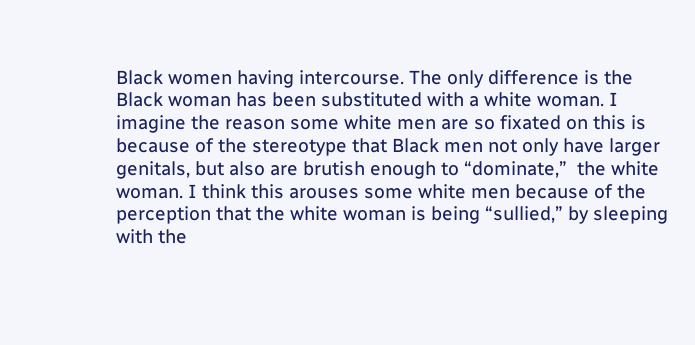Black women having intercourse. The only difference is the Black woman has been substituted with a white woman. I imagine the reason some white men are so fixated on this is because of the stereotype that Black men not only have larger genitals, but also are brutish enough to “dominate,”  the white woman. I think this arouses some white men because of the perception that the white woman is being “sullied,” by sleeping with the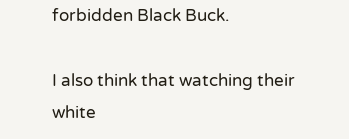forbidden Black Buck.

I also think that watching their white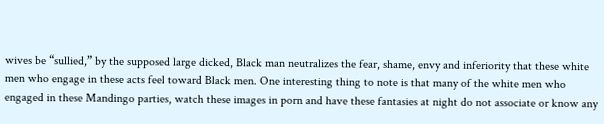wives be “sullied,” by the supposed large dicked, Black man neutralizes the fear, shame, envy and inferiority that these white men who engage in these acts feel toward Black men. One interesting thing to note is that many of the white men who engaged in these Mandingo parties, watch these images in porn and have these fantasies at night do not associate or know any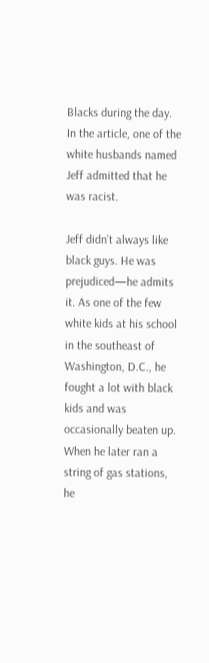Blacks during the day. In the article, one of the white husbands named Jeff admitted that he was racist.

Jeff didn’t always like black guys. He was prejudiced—he admits it. As one of the few white kids at his school in the southeast of Washington, D.C., he fought a lot with black kids and was occasionally beaten up. When he later ran a string of gas stations, he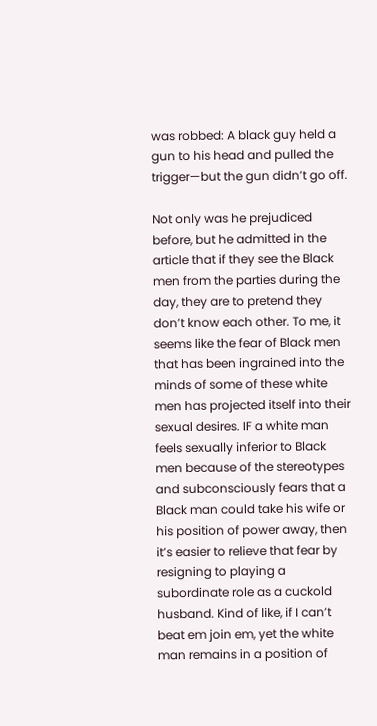was robbed: A black guy held a gun to his head and pulled the trigger—but the gun didn’t go off.

Not only was he prejudiced before, but he admitted in the article that if they see the Black men from the parties during the day, they are to pretend they don’t know each other. To me, it seems like the fear of Black men that has been ingrained into the minds of some of these white men has projected itself into their sexual desires. IF a white man feels sexually inferior to Black men because of the stereotypes and subconsciously fears that a Black man could take his wife or his position of power away, then it’s easier to relieve that fear by resigning to playing a subordinate role as a cuckold husband. Kind of like, if I can’t beat em join em, yet the white man remains in a position of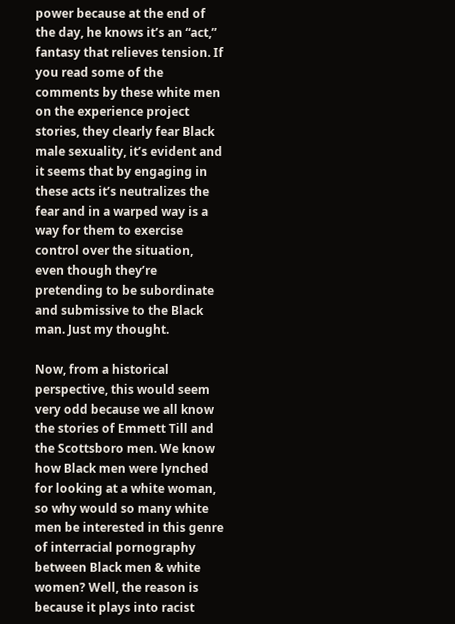power because at the end of the day, he knows it’s an “act,” fantasy that relieves tension. If you read some of the comments by these white men on the experience project stories, they clearly fear Black male sexuality, it’s evident and it seems that by engaging in these acts it’s neutralizes the fear and in a warped way is a way for them to exercise control over the situation, even though they’re pretending to be subordinate and submissive to the Black man. Just my thought.

Now, from a historical perspective, this would seem very odd because we all know the stories of Emmett Till and the Scottsboro men. We know how Black men were lynched for looking at a white woman, so why would so many white men be interested in this genre of interracial pornography between Black men & white women? Well, the reason is because it plays into racist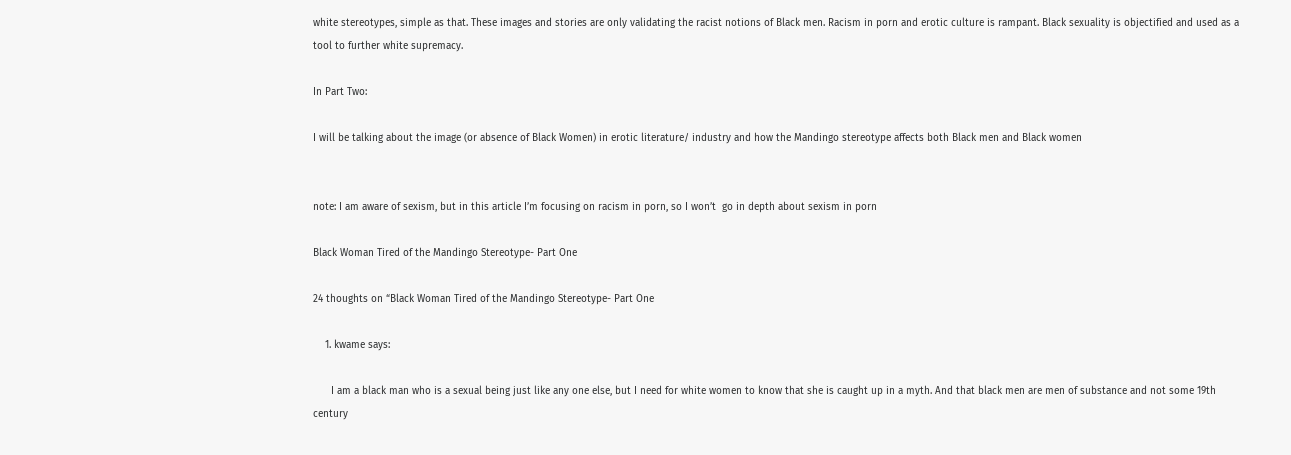white stereotypes, simple as that. These images and stories are only validating the racist notions of Black men. Racism in porn and erotic culture is rampant. Black sexuality is objectified and used as a tool to further white supremacy.

In Part Two:

I will be talking about the image (or absence of Black Women) in erotic literature/ industry and how the Mandingo stereotype affects both Black men and Black women


note: I am aware of sexism, but in this article I’m focusing on racism in porn, so I won’t  go in depth about sexism in porn

Black Woman Tired of the Mandingo Stereotype- Part One

24 thoughts on “Black Woman Tired of the Mandingo Stereotype- Part One

    1. kwame says:

      I am a black man who is a sexual being just like any one else, but I need for white women to know that she is caught up in a myth. And that black men are men of substance and not some 19th century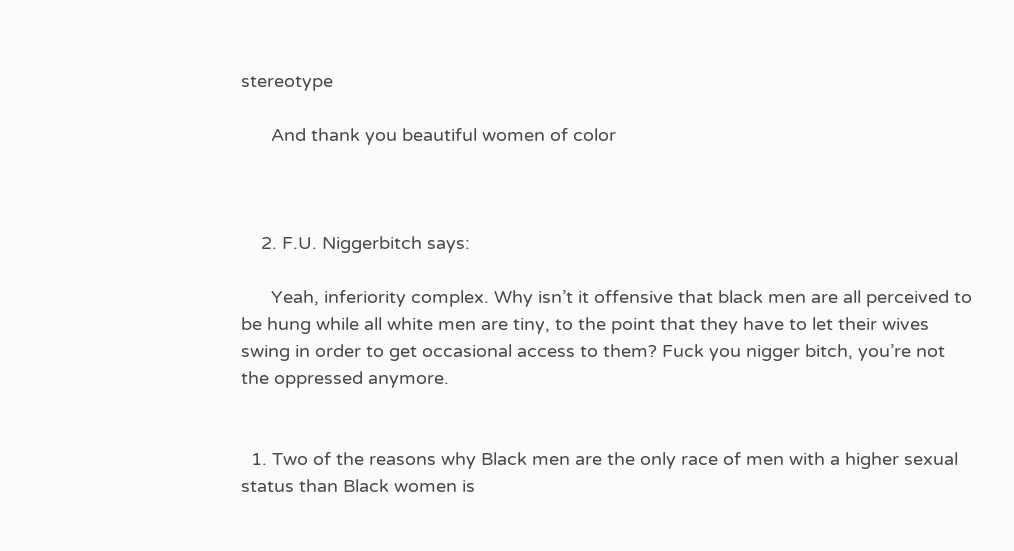stereotype

      And thank you beautiful women of color



    2. F.U. Niggerbitch says:

      Yeah, inferiority complex. Why isn’t it offensive that black men are all perceived to be hung while all white men are tiny, to the point that they have to let their wives swing in order to get occasional access to them? Fuck you nigger bitch, you’re not the oppressed anymore.


  1. Two of the reasons why Black men are the only race of men with a higher sexual status than Black women is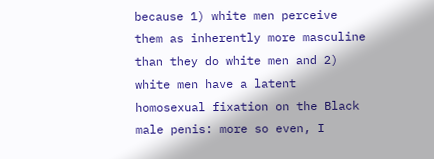because 1) white men perceive them as inherently more masculine than they do white men and 2) white men have a latent homosexual fixation on the Black male penis: more so even, I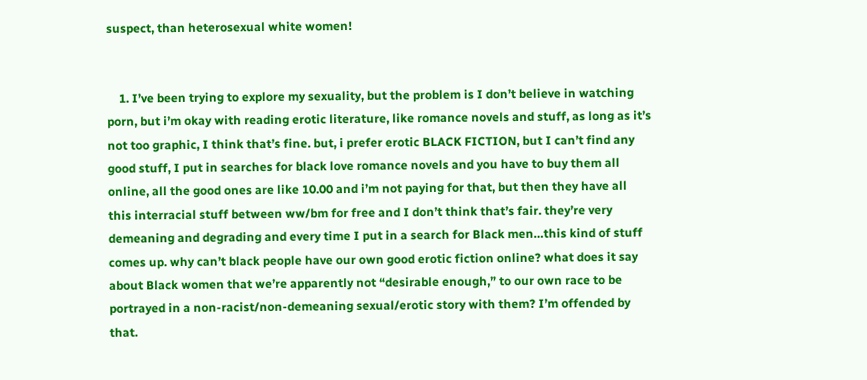suspect, than heterosexual white women!


    1. I’ve been trying to explore my sexuality, but the problem is I don’t believe in watching porn, but i’m okay with reading erotic literature, like romance novels and stuff, as long as it’s not too graphic, I think that’s fine. but, i prefer erotic BLACK FICTION, but I can’t find any good stuff, I put in searches for black love romance novels and you have to buy them all online, all the good ones are like 10.00 and i’m not paying for that, but then they have all this interracial stuff between ww/bm for free and I don’t think that’s fair. they’re very demeaning and degrading and every time I put in a search for Black men…this kind of stuff comes up. why can’t black people have our own good erotic fiction online? what does it say about Black women that we’re apparently not “desirable enough,” to our own race to be portrayed in a non-racist/non-demeaning sexual/erotic story with them? I’m offended by that.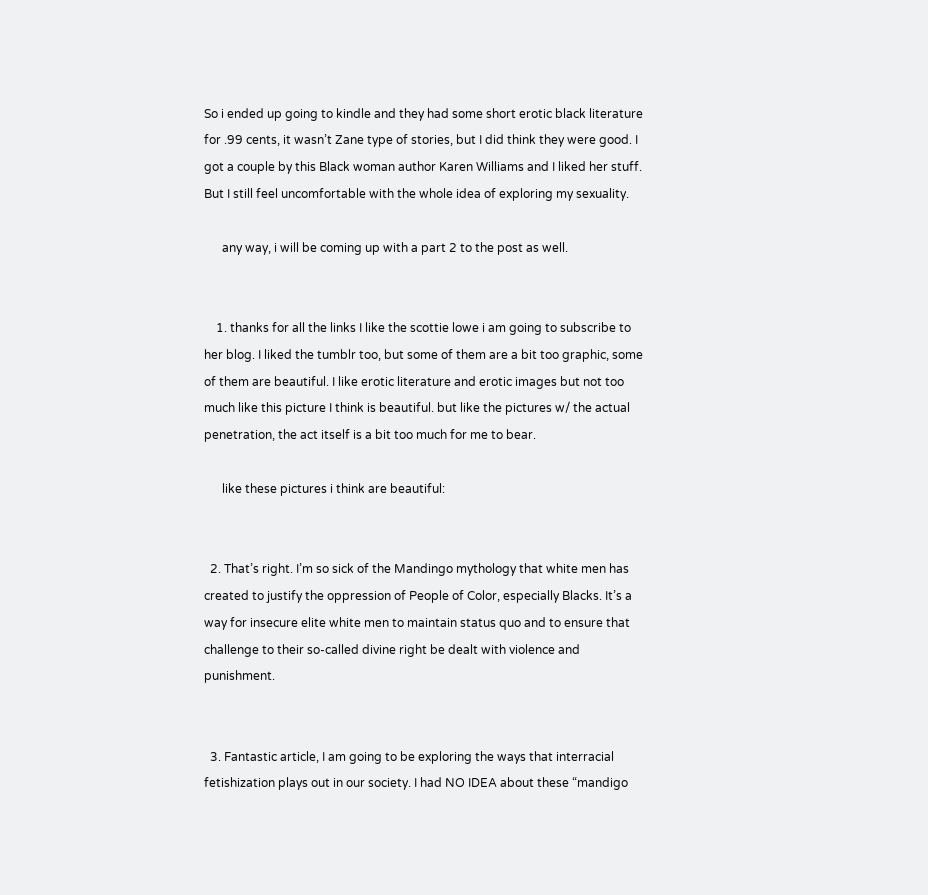So i ended up going to kindle and they had some short erotic black literature for .99 cents, it wasn’t Zane type of stories, but I did think they were good. I got a couple by this Black woman author Karen Williams and I liked her stuff. But I still feel uncomfortable with the whole idea of exploring my sexuality.

      any way, i will be coming up with a part 2 to the post as well.


    1. thanks for all the links I like the scottie lowe i am going to subscribe to her blog. I liked the tumblr too, but some of them are a bit too graphic, some of them are beautiful. I like erotic literature and erotic images but not too much like this picture I think is beautiful. but like the pictures w/ the actual penetration, the act itself is a bit too much for me to bear.

      like these pictures i think are beautiful:


  2. That’s right. I’m so sick of the Mandingo mythology that white men has created to justify the oppression of People of Color, especially Blacks. It’s a way for insecure elite white men to maintain status quo and to ensure that challenge to their so-called divine right be dealt with violence and punishment.


  3. Fantastic article, I am going to be exploring the ways that interracial fetishization plays out in our society. I had NO IDEA about these “mandigo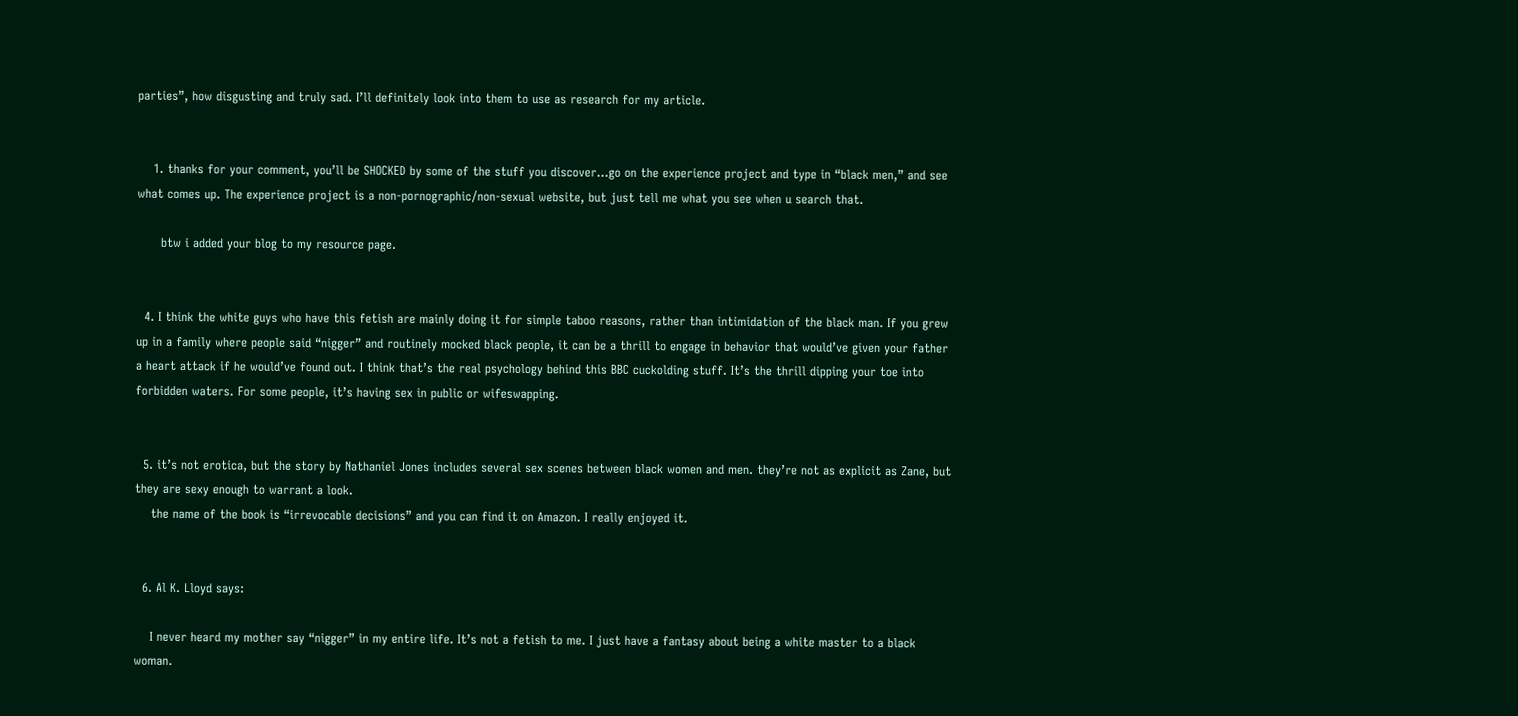parties”, how disgusting and truly sad. I’ll definitely look into them to use as research for my article.


    1. thanks for your comment, you’ll be SHOCKED by some of the stuff you discover…go on the experience project and type in “black men,” and see what comes up. The experience project is a non-pornographic/non-sexual website, but just tell me what you see when u search that.

      btw i added your blog to my resource page.


  4. I think the white guys who have this fetish are mainly doing it for simple taboo reasons, rather than intimidation of the black man. If you grew up in a family where people said “nigger” and routinely mocked black people, it can be a thrill to engage in behavior that would’ve given your father a heart attack if he would’ve found out. I think that’s the real psychology behind this BBC cuckolding stuff. It’s the thrill dipping your toe into forbidden waters. For some people, it’s having sex in public or wifeswapping.


  5. it’s not erotica, but the story by Nathaniel Jones includes several sex scenes between black women and men. they’re not as explicit as Zane, but they are sexy enough to warrant a look.
    the name of the book is “irrevocable decisions” and you can find it on Amazon. I really enjoyed it.


  6. Al K. Lloyd says:

    I never heard my mother say “nigger” in my entire life. It’s not a fetish to me. I just have a fantasy about being a white master to a black woman.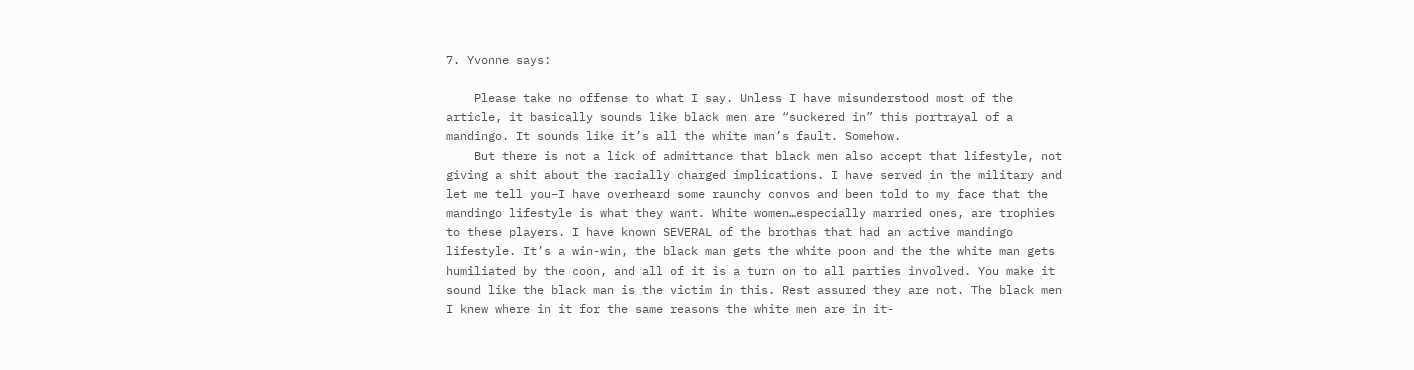7. Yvonne says:

    Please take no offense to what I say. Unless I have misunderstood most of the article, it basically sounds like black men are “suckered in” this portrayal of a mandingo. It sounds like it’s all the white man’s fault. Somehow.
    But there is not a lick of admittance that black men also accept that lifestyle, not giving a shit about the racially charged implications. I have served in the military and let me tell you–I have overheard some raunchy convos and been told to my face that the mandingo lifestyle is what they want. White women…especially married ones, are trophies to these players. I have known SEVERAL of the brothas that had an active mandingo lifestyle. It’s a win-win, the black man gets the white poon and the the white man gets humiliated by the coon, and all of it is a turn on to all parties involved. You make it sound like the black man is the victim in this. Rest assured they are not. The black men I knew where in it for the same reasons the white men are in it-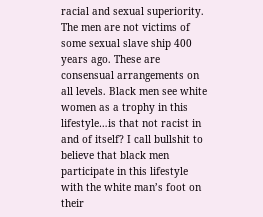racial and sexual superiority. The men are not victims of some sexual slave ship 400 years ago. These are consensual arrangements on all levels. Black men see white women as a trophy in this lifestyle…is that not racist in and of itself? I call bullshit to believe that black men participate in this lifestyle with the white man’s foot on their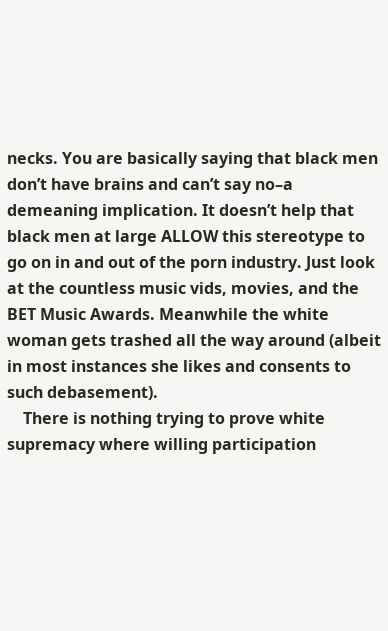necks. You are basically saying that black men don’t have brains and can’t say no–a demeaning implication. It doesn’t help that black men at large ALLOW this stereotype to go on in and out of the porn industry. Just look at the countless music vids, movies, and the BET Music Awards. Meanwhile the white woman gets trashed all the way around (albeit in most instances she likes and consents to such debasement).
    There is nothing trying to prove white supremacy where willing participation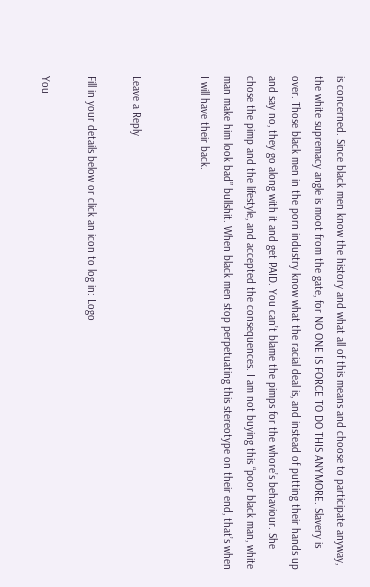is concerned. Since black men know the history and what all of this means and choose to participate anyway, the white supremacy angle is moot from the gate, for NO ONE IS FORCE TO DO THIS ANYMORE. Slavery is over. Those black men in the porn industry know what the racial deal is, and instead of putting their hands up and say no, they go along with it and get PAID. You can’t blame the pimps for the whore’s behaviour. She chose the pimp and the lifestyle, and accepted the consequences. I am not buying this “poor black man, white man make him look bad” bullshit. When black men stop perpetuating this stereotype on their end, that’s when I will have their back.


Leave a Reply

Fill in your details below or click an icon to log in: Logo

You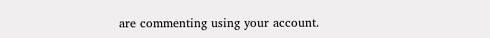are commenting using your account.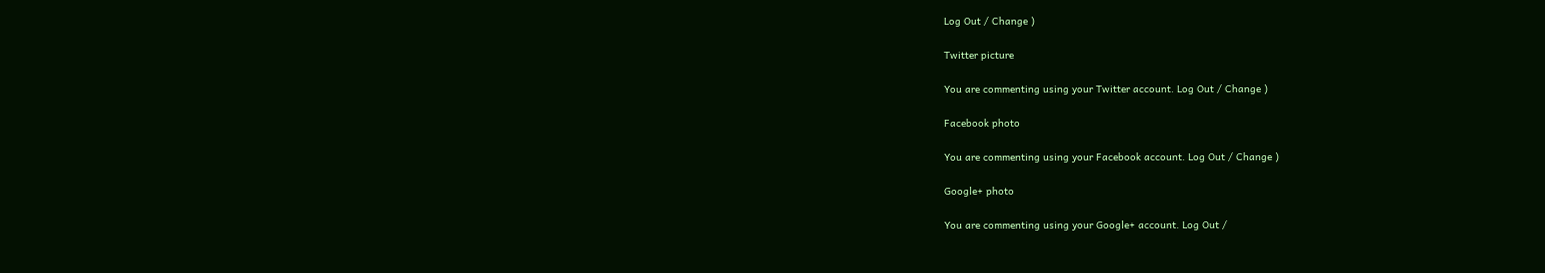Log Out / Change )

Twitter picture

You are commenting using your Twitter account. Log Out / Change )

Facebook photo

You are commenting using your Facebook account. Log Out / Change )

Google+ photo

You are commenting using your Google+ account. Log Out /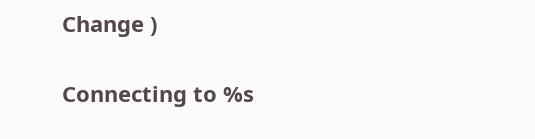Change )

Connecting to %s